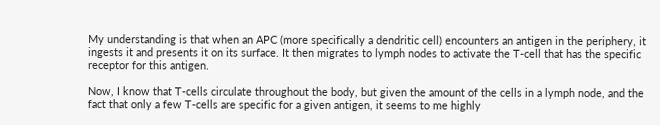My understanding is that when an APC (more specifically a dendritic cell) encounters an antigen in the periphery, it ingests it and presents it on its surface. It then migrates to lymph nodes to activate the T-cell that has the specific receptor for this antigen.

Now, I know that T-cells circulate throughout the body, but given the amount of the cells in a lymph node, and the fact that only a few T-cells are specific for a given antigen, it seems to me highly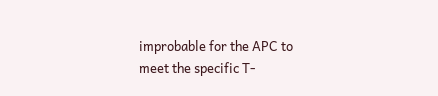improbable for the APC to meet the specific T-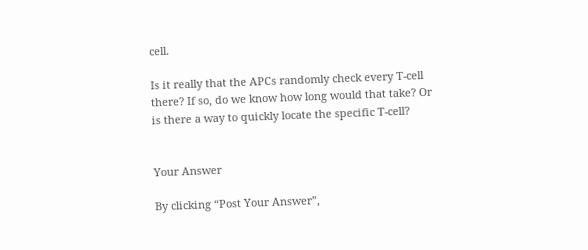cell.

Is it really that the APCs randomly check every T-cell there? If so, do we know how long would that take? Or is there a way to quickly locate the specific T-cell?


Your Answer

By clicking “Post Your Answer”,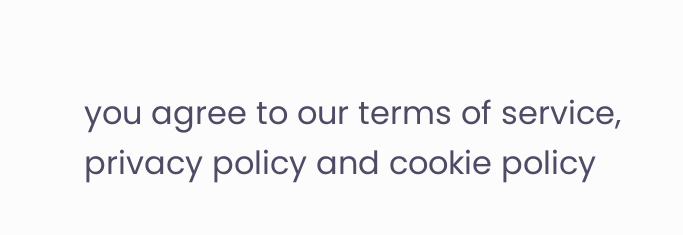you agree to our terms of service, privacy policy and cookie policy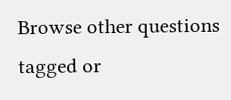Browse other questions tagged or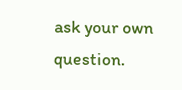ask your own question.